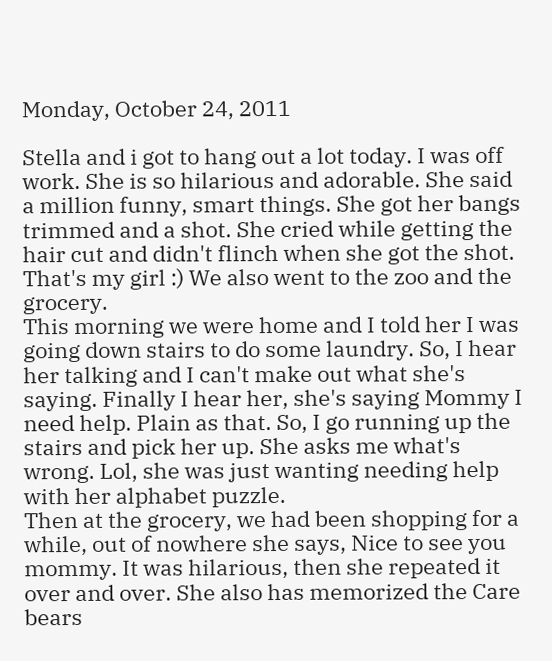Monday, October 24, 2011

Stella and i got to hang out a lot today. I was off work. She is so hilarious and adorable. She said a million funny, smart things. She got her bangs trimmed and a shot. She cried while getting the hair cut and didn't flinch when she got the shot. That's my girl :) We also went to the zoo and the grocery.
This morning we were home and I told her I was going down stairs to do some laundry. So, I hear her talking and I can't make out what she's saying. Finally I hear her, she's saying Mommy I need help. Plain as that. So, I go running up the stairs and pick her up. She asks me what's wrong. Lol, she was just wanting needing help with her alphabet puzzle.
Then at the grocery, we had been shopping for a while, out of nowhere she says, Nice to see you mommy. It was hilarious, then she repeated it over and over. She also has memorized the Care bears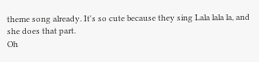theme song already. It's so cute because they sing Lala lala la, and she does that part.
Oh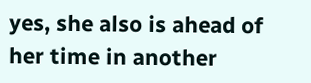yes, she also is ahead of her time in another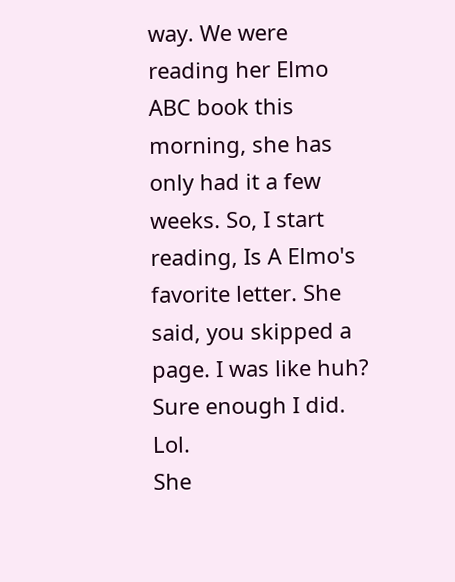way. We were reading her Elmo ABC book this morning, she has only had it a few weeks. So, I start reading, Is A Elmo's favorite letter. She said, you skipped a page. I was like huh? Sure enough I did. Lol.
She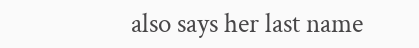also says her last name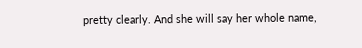pretty clearly. And she will say her whole name,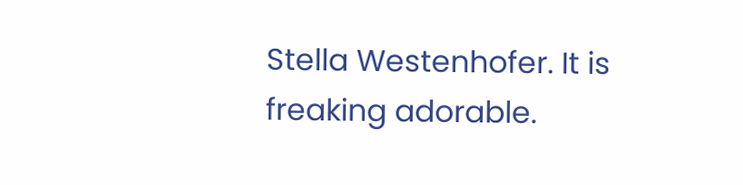Stella Westenhofer. It is freaking adorable.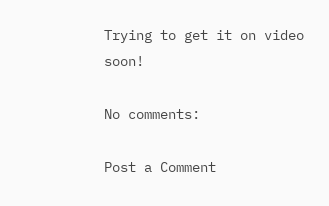Trying to get it on video soon!

No comments:

Post a Comment